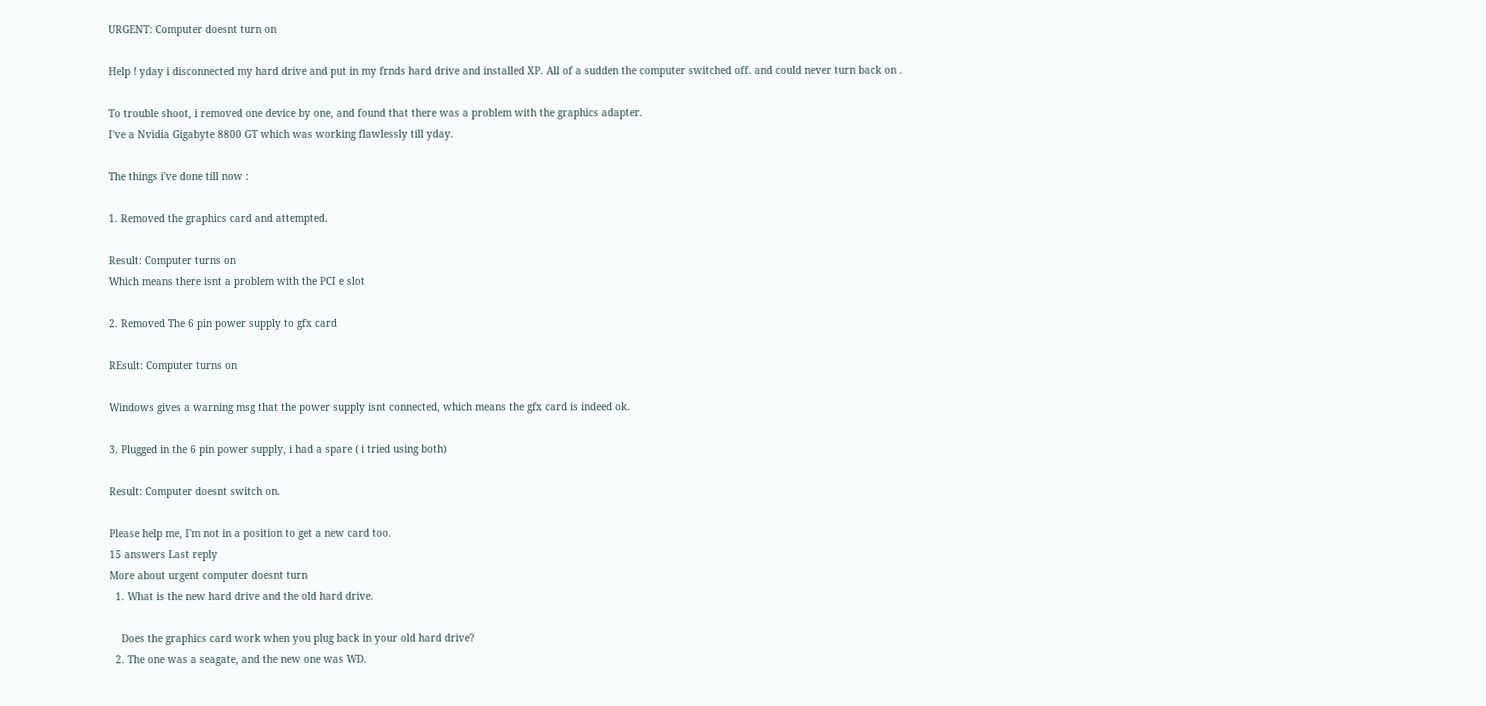URGENT: Computer doesnt turn on

Help ! yday i disconnected my hard drive and put in my frnds hard drive and installed XP. All of a sudden the computer switched off. and could never turn back on .

To trouble shoot, i removed one device by one, and found that there was a problem with the graphics adapter.
I've a Nvidia Gigabyte 8800 GT which was working flawlessly till yday.

The things i've done till now :

1. Removed the graphics card and attempted.

Result: Computer turns on
Which means there isnt a problem with the PCI e slot

2. Removed The 6 pin power supply to gfx card

REsult: Computer turns on

Windows gives a warning msg that the power supply isnt connected, which means the gfx card is indeed ok.

3. Plugged in the 6 pin power supply, i had a spare ( i tried using both)

Result: Computer doesnt switch on.

Please help me, I'm not in a position to get a new card too.
15 answers Last reply
More about urgent computer doesnt turn
  1. What is the new hard drive and the old hard drive.

    Does the graphics card work when you plug back in your old hard drive?
  2. The one was a seagate, and the new one was WD.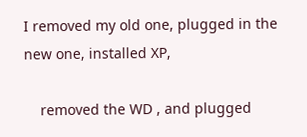I removed my old one, plugged in the new one, installed XP,

    removed the WD , and plugged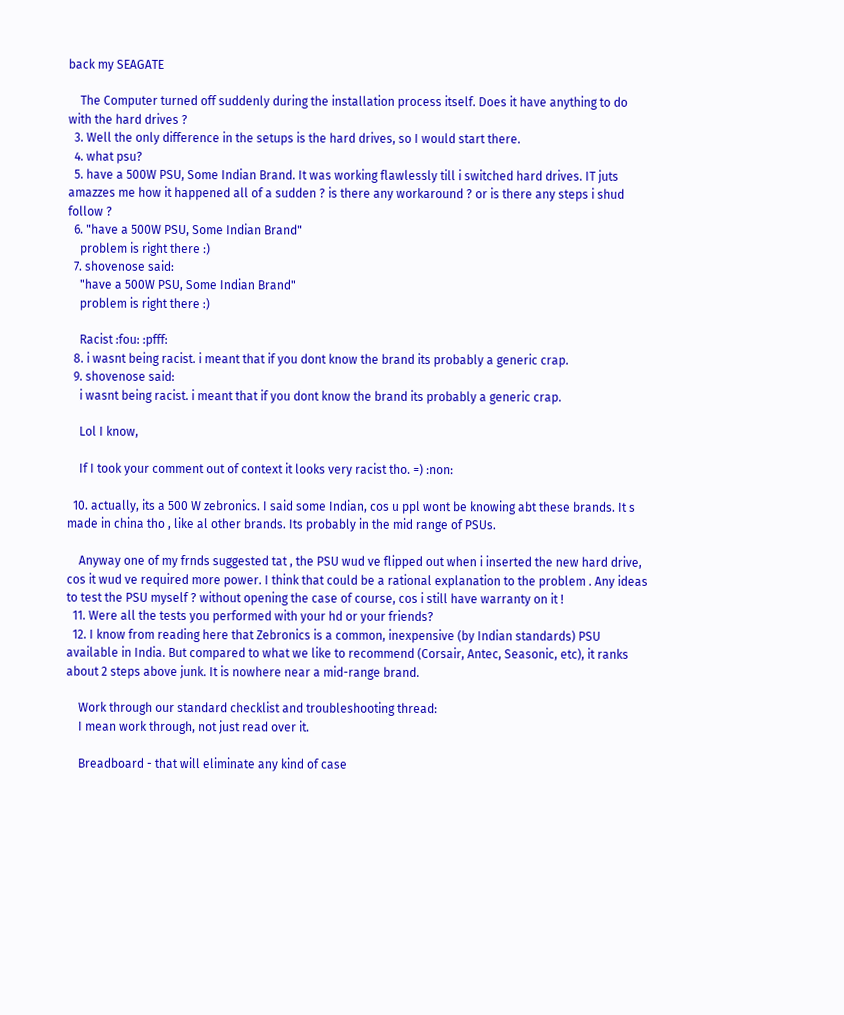back my SEAGATE

    The Computer turned off suddenly during the installation process itself. Does it have anything to do with the hard drives ?
  3. Well the only difference in the setups is the hard drives, so I would start there.
  4. what psu?
  5. have a 500W PSU, Some Indian Brand. It was working flawlessly till i switched hard drives. IT juts amazzes me how it happened all of a sudden ? is there any workaround ? or is there any steps i shud follow ?
  6. "have a 500W PSU, Some Indian Brand"
    problem is right there :)
  7. shovenose said:
    "have a 500W PSU, Some Indian Brand"
    problem is right there :)

    Racist :fou: :pfff:
  8. i wasnt being racist. i meant that if you dont know the brand its probably a generic crap.
  9. shovenose said:
    i wasnt being racist. i meant that if you dont know the brand its probably a generic crap.

    Lol I know,

    If I took your comment out of context it looks very racist tho. =) :non:

  10. actually, its a 500 W zebronics. I said some Indian, cos u ppl wont be knowing abt these brands. It s made in china tho , like al other brands. Its probably in the mid range of PSUs.

    Anyway one of my frnds suggested tat , the PSU wud ve flipped out when i inserted the new hard drive, cos it wud ve required more power. I think that could be a rational explanation to the problem . Any ideas to test the PSU myself ? without opening the case of course, cos i still have warranty on it !
  11. Were all the tests you performed with your hd or your friends?
  12. I know from reading here that Zebronics is a common, inexpensive (by Indian standards) PSU available in India. But compared to what we like to recommend (Corsair, Antec, Seasonic, etc), it ranks about 2 steps above junk. It is nowhere near a mid-range brand.

    Work through our standard checklist and troubleshooting thread:
    I mean work through, not just read over it.

    Breadboard - that will eliminate any kind of case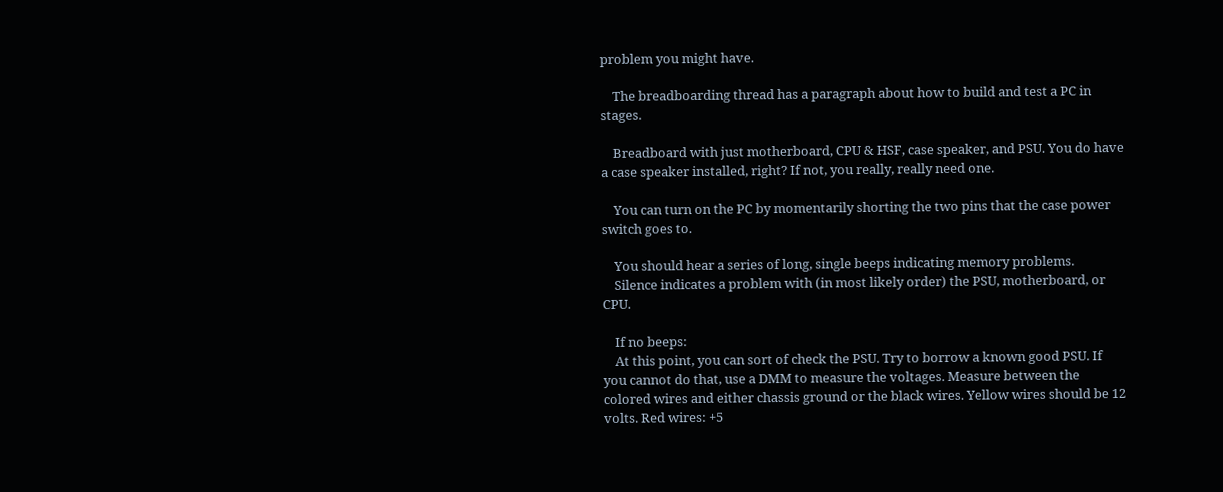problem you might have.

    The breadboarding thread has a paragraph about how to build and test a PC in stages.

    Breadboard with just motherboard, CPU & HSF, case speaker, and PSU. You do have a case speaker installed, right? If not, you really, really need one.

    You can turn on the PC by momentarily shorting the two pins that the case power switch goes to.

    You should hear a series of long, single beeps indicating memory problems.
    Silence indicates a problem with (in most likely order) the PSU, motherboard, or CPU.

    If no beeps:
    At this point, you can sort of check the PSU. Try to borrow a known good PSU. If you cannot do that, use a DMM to measure the voltages. Measure between the colored wires and either chassis ground or the black wires. Yellow wires should be 12 volts. Red wires: +5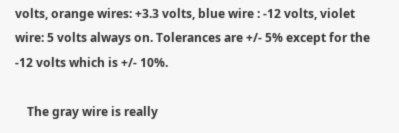volts, orange wires: +3.3 volts, blue wire : -12 volts, violet wire: 5 volts always on. Tolerances are +/- 5% except for the -12 volts which is +/- 10%.

    The gray wire is really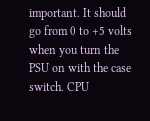important. It should go from 0 to +5 volts when you turn the PSU on with the case switch. CPU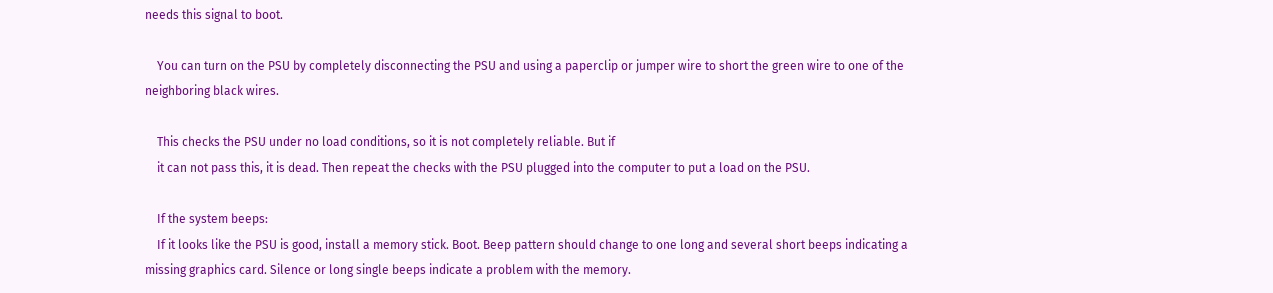needs this signal to boot.

    You can turn on the PSU by completely disconnecting the PSU and using a paperclip or jumper wire to short the green wire to one of the neighboring black wires.

    This checks the PSU under no load conditions, so it is not completely reliable. But if
    it can not pass this, it is dead. Then repeat the checks with the PSU plugged into the computer to put a load on the PSU.

    If the system beeps:
    If it looks like the PSU is good, install a memory stick. Boot. Beep pattern should change to one long and several short beeps indicating a missing graphics card. Silence or long single beeps indicate a problem with the memory.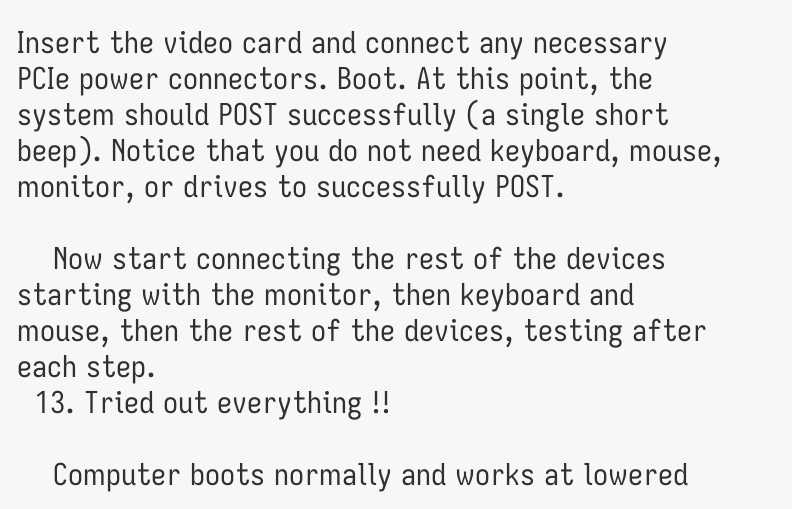Insert the video card and connect any necessary PCIe power connectors. Boot. At this point, the system should POST successfully (a single short beep). Notice that you do not need keyboard, mouse, monitor, or drives to successfully POST.

    Now start connecting the rest of the devices starting with the monitor, then keyboard and mouse, then the rest of the devices, testing after each step.
  13. Tried out everything !!

    Computer boots normally and works at lowered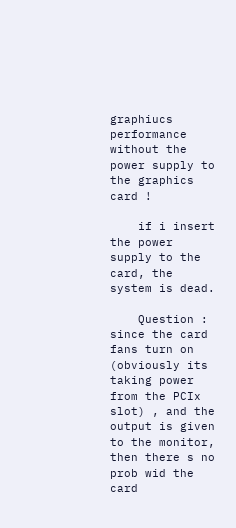graphiucs performance without the power supply to the graphics card !

    if i insert the power supply to the card, the system is dead.

    Question : since the card fans turn on (obviously its taking power from the PCIx slot) , and the output is given to the monitor, then there s no prob wid the card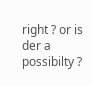right ? or is der a possibilty ?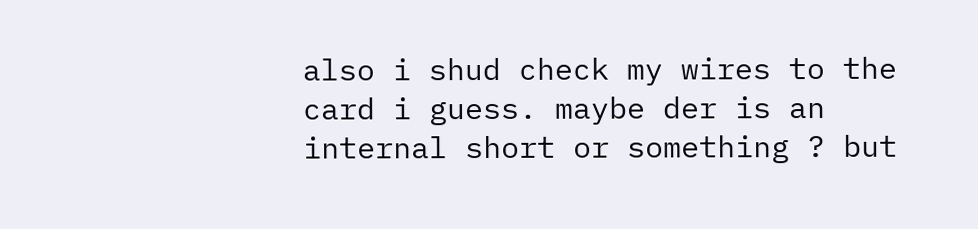also i shud check my wires to the card i guess. maybe der is an internal short or something ? but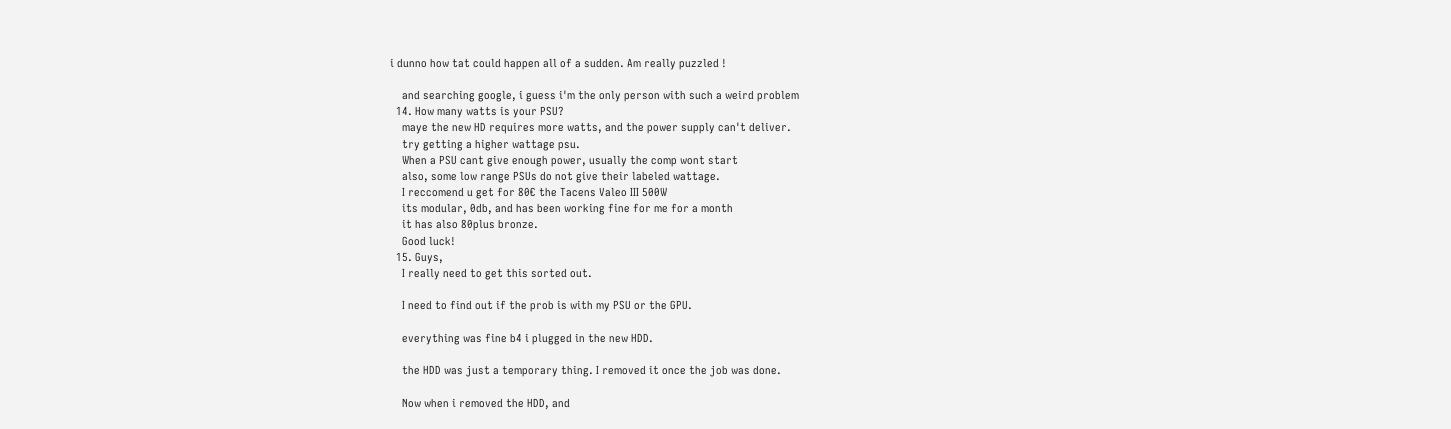i dunno how tat could happen all of a sudden. Am really puzzled !

    and searching google, i guess i'm the only person with such a weird problem
  14. How many watts is your PSU?
    maye the new HD requires more watts, and the power supply can't deliver.
    try getting a higher wattage psu.
    When a PSU cant give enough power, usually the comp wont start
    also, some low range PSUs do not give their labeled wattage.
    I reccomend u get for 80€ the Tacens Valeo III 500W
    its modular, 0db, and has been working fine for me for a month
    it has also 80plus bronze.
    Good luck!
  15. Guys,
    I really need to get this sorted out.

    I need to find out if the prob is with my PSU or the GPU.

    everything was fine b4 i plugged in the new HDD.

    the HDD was just a temporary thing. I removed it once the job was done.

    Now when i removed the HDD, and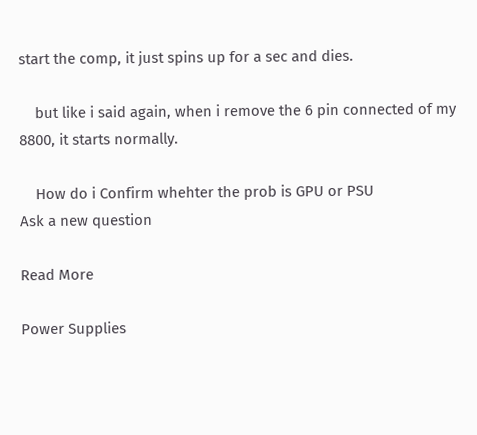start the comp, it just spins up for a sec and dies.

    but like i said again, when i remove the 6 pin connected of my 8800, it starts normally.

    How do i Confirm whehter the prob is GPU or PSU
Ask a new question

Read More

Power Supplies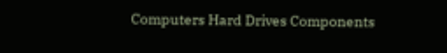Computers Hard Drives Components